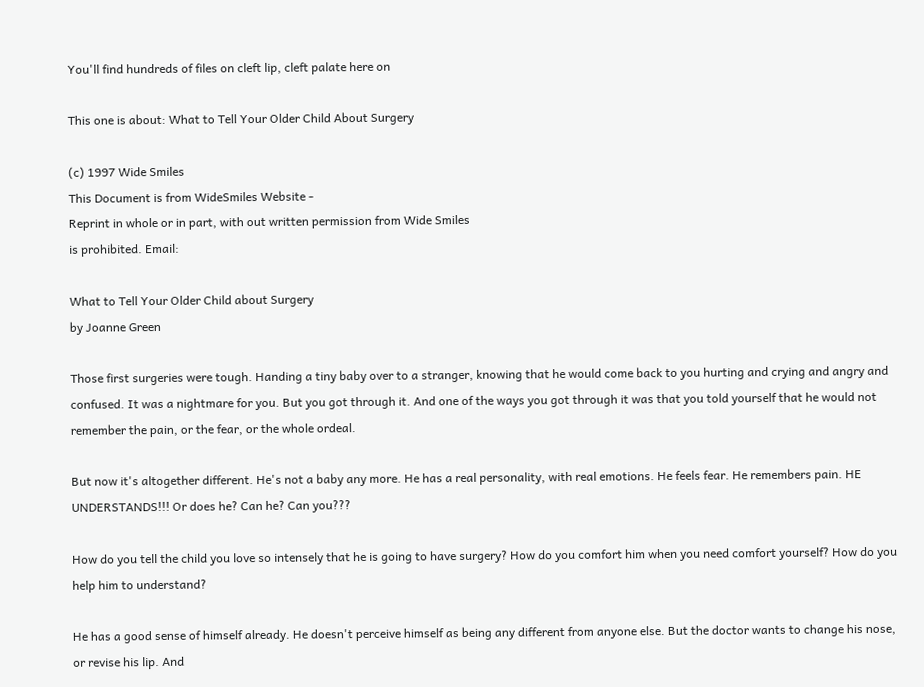You'll find hundreds of files on cleft lip, cleft palate here on

This one is about: What to Tell Your Older Child About Surgery

(c) 1997 Wide Smiles
This Document is from WideSmiles Website -
Reprint in whole or in part, with out written permission from Wide Smiles
is prohibited. Email:

What to Tell Your Older Child about Surgery
by Joanne Green

Those first surgeries were tough. Handing a tiny baby over to a stranger, knowing that he would come back to you hurting and crying and angry and confused. It was a nightmare for you. But you got through it. And one of the ways you got through it was that you told yourself that he would not remember the pain, or the fear, or the whole ordeal.

But now it's altogether different. He's not a baby any more. He has a real personality, with real emotions. He feels fear. He remembers pain. HE UNDERSTANDS!!! Or does he? Can he? Can you???

How do you tell the child you love so intensely that he is going to have surgery? How do you comfort him when you need comfort yourself? How do you help him to understand?

He has a good sense of himself already. He doesn't perceive himself as being any different from anyone else. But the doctor wants to change his nose, or revise his lip. And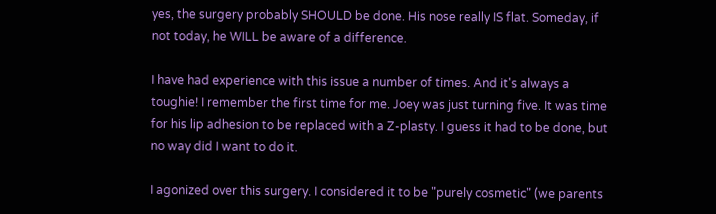yes, the surgery probably SHOULD be done. His nose really IS flat. Someday, if not today, he WILL be aware of a difference.

I have had experience with this issue a number of times. And it's always a toughie! I remember the first time for me. Joey was just turning five. It was time for his lip adhesion to be replaced with a Z-plasty. I guess it had to be done, but no way did I want to do it.

I agonized over this surgery. I considered it to be "purely cosmetic" (we parents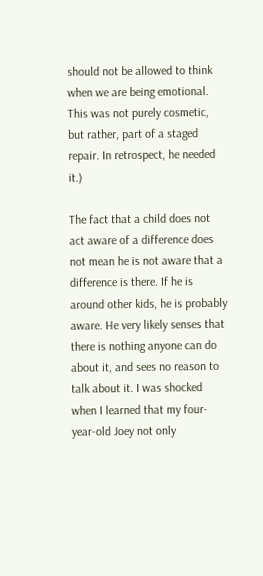should not be allowed to think when we are being emotional. This was not purely cosmetic, but rather, part of a staged repair. In retrospect, he needed it.)

The fact that a child does not act aware of a difference does not mean he is not aware that a difference is there. If he is around other kids, he is probably aware. He very likely senses that there is nothing anyone can do about it, and sees no reason to talk about it. I was shocked when I learned that my four-year-old Joey not only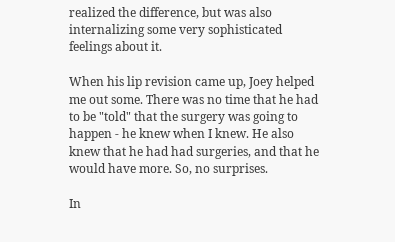realized the difference, but was also internalizing some very sophisticated feelings about it.

When his lip revision came up, Joey helped me out some. There was no time that he had to be "told" that the surgery was going to happen - he knew when I knew. He also knew that he had had surgeries, and that he would have more. So, no surprises.

In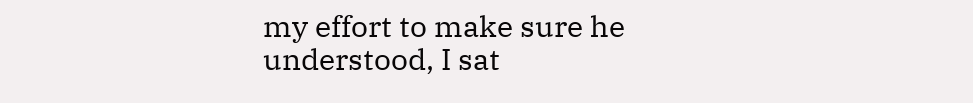my effort to make sure he understood, I sat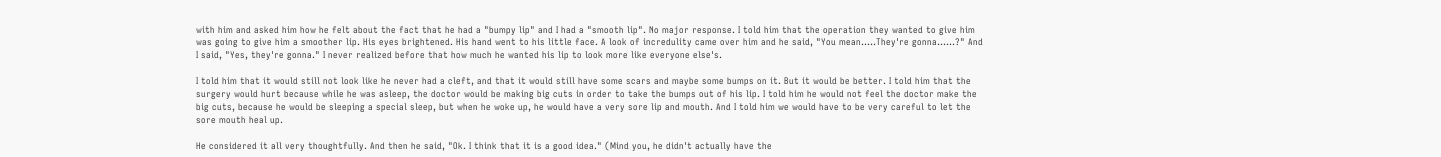with him and asked him how he felt about the fact that he had a "bumpy lip" and I had a "smooth lip". No major response. I told him that the operation they wanted to give him was going to give him a smoother lip. His eyes brightened. His hand went to his little face. A look of incredulity came over him and he said, "You mean.....They're gonna......?" And I said, "Yes, they're gonna." I never realized before that how much he wanted his lip to look more like everyone else's.

I told him that it would still not look like he never had a cleft, and that it would still have some scars and maybe some bumps on it. But it would be better. I told him that the surgery would hurt because while he was asleep, the doctor would be making big cuts in order to take the bumps out of his lip. I told him he would not feel the doctor make the big cuts, because he would be sleeping a special sleep, but when he woke up, he would have a very sore lip and mouth. And I told him we would have to be very careful to let the sore mouth heal up.

He considered it all very thoughtfully. And then he said, "Ok. I think that it is a good idea." (Mind you, he didn't actually have the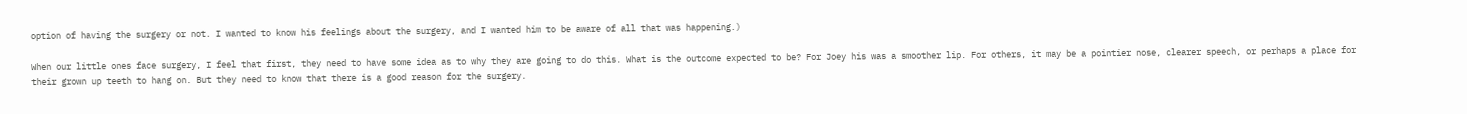option of having the surgery or not. I wanted to know his feelings about the surgery, and I wanted him to be aware of all that was happening.)

When our little ones face surgery, I feel that first, they need to have some idea as to why they are going to do this. What is the outcome expected to be? For Joey his was a smoother lip. For others, it may be a pointier nose, clearer speech, or perhaps a place for their grown up teeth to hang on. But they need to know that there is a good reason for the surgery.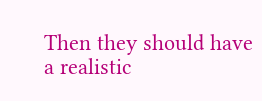Then they should have a realistic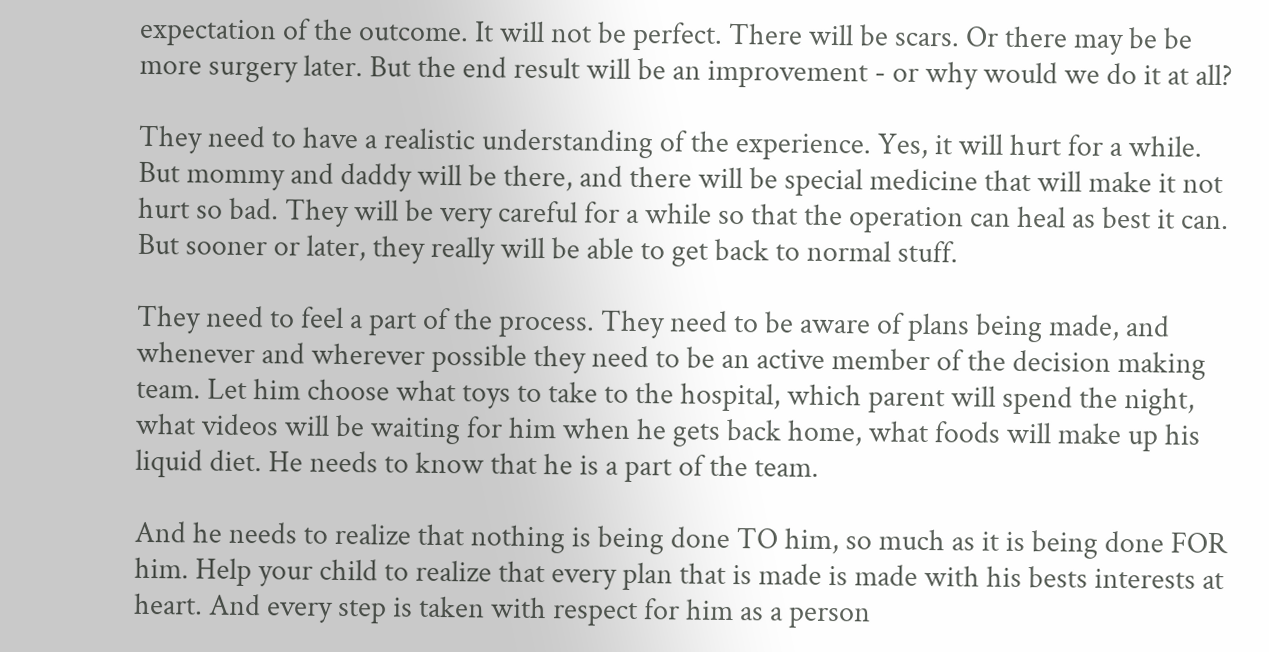expectation of the outcome. It will not be perfect. There will be scars. Or there may be be more surgery later. But the end result will be an improvement - or why would we do it at all?

They need to have a realistic understanding of the experience. Yes, it will hurt for a while. But mommy and daddy will be there, and there will be special medicine that will make it not hurt so bad. They will be very careful for a while so that the operation can heal as best it can. But sooner or later, they really will be able to get back to normal stuff.

They need to feel a part of the process. They need to be aware of plans being made, and whenever and wherever possible they need to be an active member of the decision making team. Let him choose what toys to take to the hospital, which parent will spend the night, what videos will be waiting for him when he gets back home, what foods will make up his liquid diet. He needs to know that he is a part of the team.

And he needs to realize that nothing is being done TO him, so much as it is being done FOR him. Help your child to realize that every plan that is made is made with his bests interests at heart. And every step is taken with respect for him as a person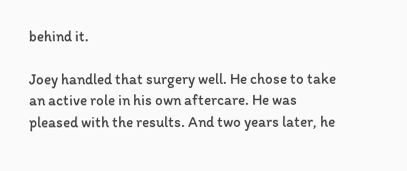behind it.

Joey handled that surgery well. He chose to take an active role in his own aftercare. He was pleased with the results. And two years later, he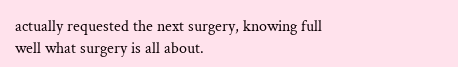actually requested the next surgery, knowing full well what surgery is all about.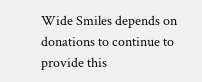Wide Smiles depends on donations to continue to provide this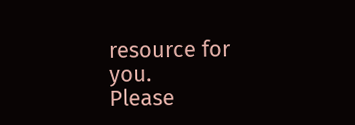resource for you.
Please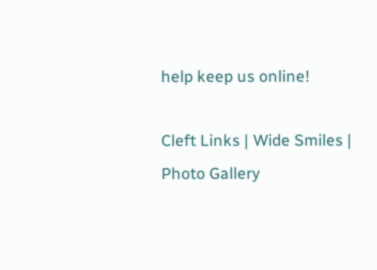help keep us online!

Cleft Links | Wide Smiles | Photo Gallery